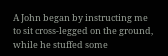A John began by instructing me to sit cross-legged on the ground, while he stuffed some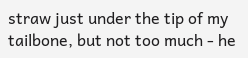straw just under the tip of my tailbone, but not too much - he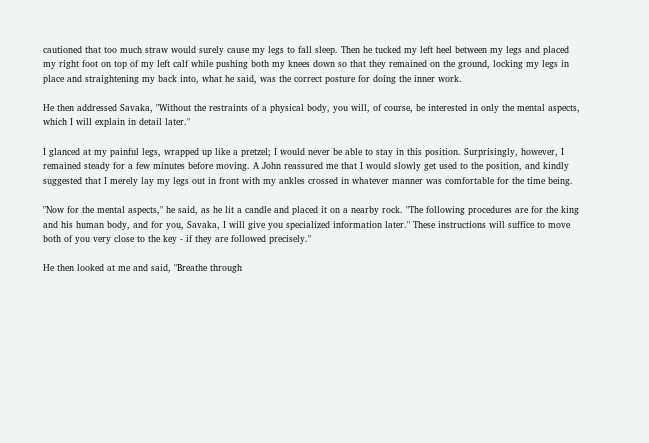cautioned that too much straw would surely cause my legs to fall sleep. Then he tucked my left heel between my legs and placed my right foot on top of my left calf while pushing both my knees down so that they remained on the ground, locking my legs in place and straightening my back into, what he said, was the correct posture for doing the inner work.

He then addressed Savaka, "Without the restraints of a physical body, you will, of course, be interested in only the mental aspects, which I will explain in detail later."

I glanced at my painful legs, wrapped up like a pretzel; I would never be able to stay in this position. Surprisingly, however, I remained steady for a few minutes before moving. A John reassured me that I would slowly get used to the position, and kindly suggested that I merely lay my legs out in front with my ankles crossed in whatever manner was comfortable for the time being.

"Now for the mental aspects," he said, as he lit a candle and placed it on a nearby rock. "The following procedures are for the king and his human body, and for you, Savaka, I will give you specialized information later." These instructions will suffice to move both of you very close to the key - if they are followed precisely."

He then looked at me and said, "Breathe through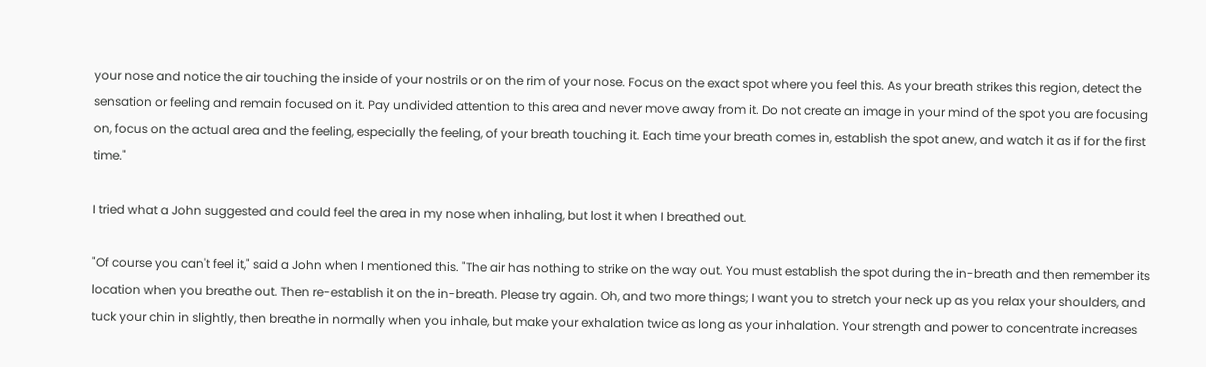your nose and notice the air touching the inside of your nostrils or on the rim of your nose. Focus on the exact spot where you feel this. As your breath strikes this region, detect the sensation or feeling and remain focused on it. Pay undivided attention to this area and never move away from it. Do not create an image in your mind of the spot you are focusing on, focus on the actual area and the feeling, especially the feeling, of your breath touching it. Each time your breath comes in, establish the spot anew, and watch it as if for the first time."

I tried what a John suggested and could feel the area in my nose when inhaling, but lost it when I breathed out.

"Of course you can't feel it," said a John when I mentioned this. "The air has nothing to strike on the way out. You must establish the spot during the in-breath and then remember its location when you breathe out. Then re-establish it on the in-breath. Please try again. Oh, and two more things; I want you to stretch your neck up as you relax your shoulders, and tuck your chin in slightly, then breathe in normally when you inhale, but make your exhalation twice as long as your inhalation. Your strength and power to concentrate increases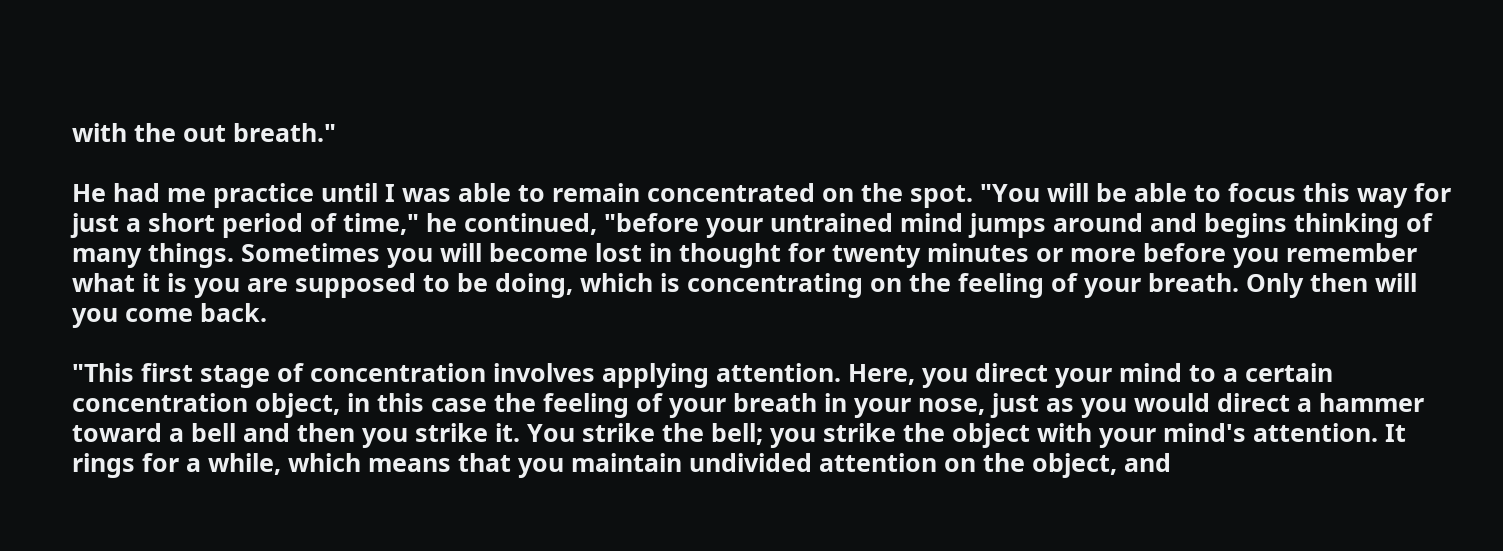with the out breath."

He had me practice until I was able to remain concentrated on the spot. "You will be able to focus this way for just a short period of time," he continued, "before your untrained mind jumps around and begins thinking of many things. Sometimes you will become lost in thought for twenty minutes or more before you remember what it is you are supposed to be doing, which is concentrating on the feeling of your breath. Only then will you come back.

"This first stage of concentration involves applying attention. Here, you direct your mind to a certain concentration object, in this case the feeling of your breath in your nose, just as you would direct a hammer toward a bell and then you strike it. You strike the bell; you strike the object with your mind's attention. It rings for a while, which means that you maintain undivided attention on the object, and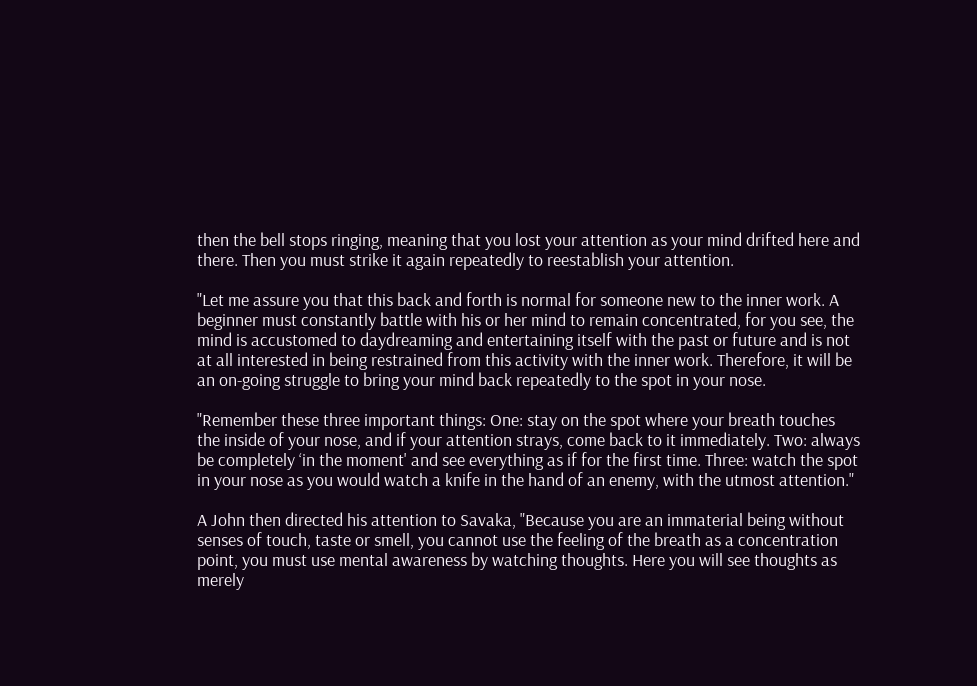then the bell stops ringing, meaning that you lost your attention as your mind drifted here and there. Then you must strike it again repeatedly to reestablish your attention.

"Let me assure you that this back and forth is normal for someone new to the inner work. A beginner must constantly battle with his or her mind to remain concentrated, for you see, the mind is accustomed to daydreaming and entertaining itself with the past or future and is not at all interested in being restrained from this activity with the inner work. Therefore, it will be an on-going struggle to bring your mind back repeatedly to the spot in your nose.

"Remember these three important things: One: stay on the spot where your breath touches the inside of your nose, and if your attention strays, come back to it immediately. Two: always be completely ‘in the moment' and see everything as if for the first time. Three: watch the spot in your nose as you would watch a knife in the hand of an enemy, with the utmost attention."

A John then directed his attention to Savaka, "Because you are an immaterial being without senses of touch, taste or smell, you cannot use the feeling of the breath as a concentration point, you must use mental awareness by watching thoughts. Here you will see thoughts as merely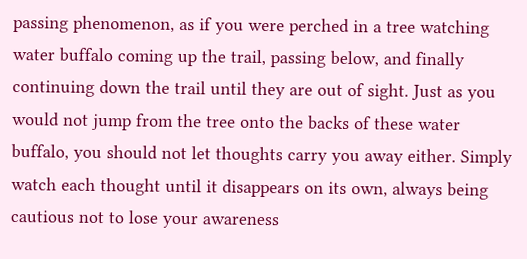passing phenomenon, as if you were perched in a tree watching water buffalo coming up the trail, passing below, and finally continuing down the trail until they are out of sight. Just as you would not jump from the tree onto the backs of these water buffalo, you should not let thoughts carry you away either. Simply watch each thought until it disappears on its own, always being cautious not to lose your awareness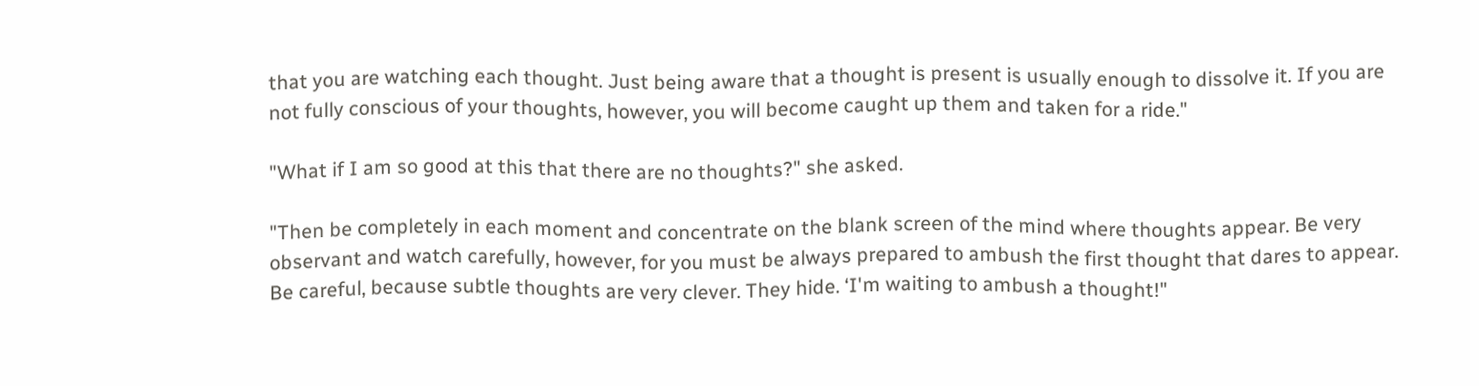that you are watching each thought. Just being aware that a thought is present is usually enough to dissolve it. If you are not fully conscious of your thoughts, however, you will become caught up them and taken for a ride."

"What if I am so good at this that there are no thoughts?" she asked.

"Then be completely in each moment and concentrate on the blank screen of the mind where thoughts appear. Be very observant and watch carefully, however, for you must be always prepared to ambush the first thought that dares to appear. Be careful, because subtle thoughts are very clever. They hide. ‘I'm waiting to ambush a thought!"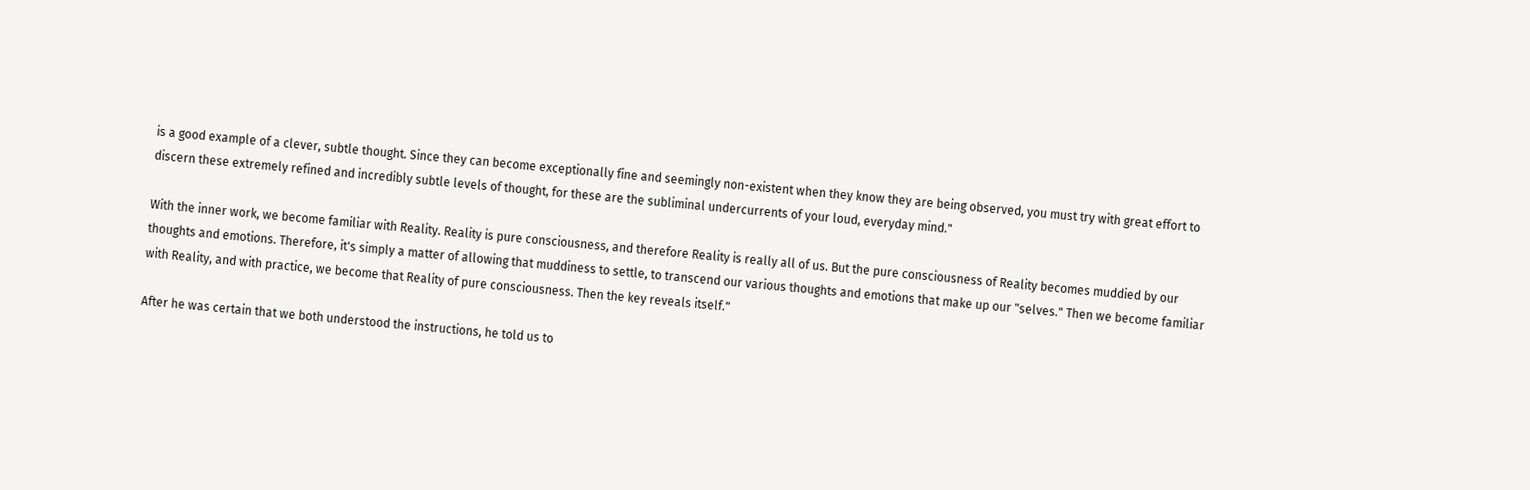is a good example of a clever, subtle thought. Since they can become exceptionally fine and seemingly non-existent when they know they are being observed, you must try with great effort to discern these extremely refined and incredibly subtle levels of thought, for these are the subliminal undercurrents of your loud, everyday mind."

With the inner work, we become familiar with Reality. Reality is pure consciousness, and therefore Reality is really all of us. But the pure consciousness of Reality becomes muddied by our thoughts and emotions. Therefore, it's simply a matter of allowing that muddiness to settle, to transcend our various thoughts and emotions that make up our "selves." Then we become familiar with Reality, and with practice, we become that Reality of pure consciousness. Then the key reveals itself."

After he was certain that we both understood the instructions, he told us to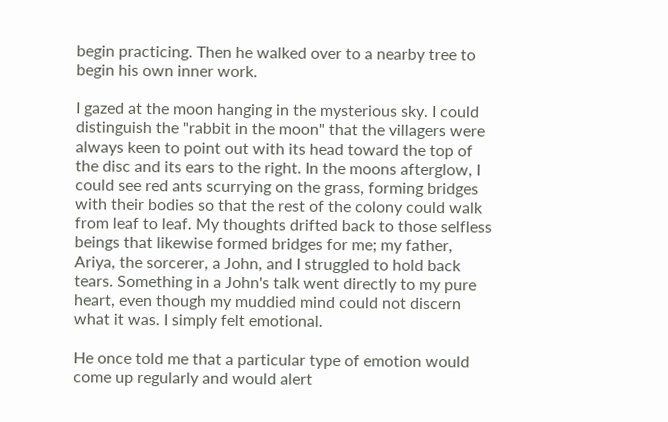begin practicing. Then he walked over to a nearby tree to begin his own inner work.

I gazed at the moon hanging in the mysterious sky. I could distinguish the "rabbit in the moon" that the villagers were always keen to point out with its head toward the top of the disc and its ears to the right. In the moons afterglow, I could see red ants scurrying on the grass, forming bridges with their bodies so that the rest of the colony could walk from leaf to leaf. My thoughts drifted back to those selfless beings that likewise formed bridges for me; my father, Ariya, the sorcerer, a John, and I struggled to hold back tears. Something in a John's talk went directly to my pure heart, even though my muddied mind could not discern what it was. I simply felt emotional.

He once told me that a particular type of emotion would come up regularly and would alert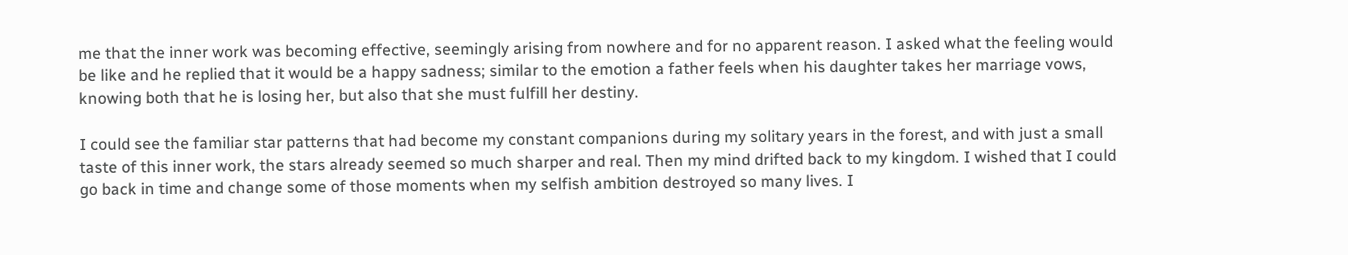me that the inner work was becoming effective, seemingly arising from nowhere and for no apparent reason. I asked what the feeling would be like and he replied that it would be a happy sadness; similar to the emotion a father feels when his daughter takes her marriage vows, knowing both that he is losing her, but also that she must fulfill her destiny.

I could see the familiar star patterns that had become my constant companions during my solitary years in the forest, and with just a small taste of this inner work, the stars already seemed so much sharper and real. Then my mind drifted back to my kingdom. I wished that I could go back in time and change some of those moments when my selfish ambition destroyed so many lives. I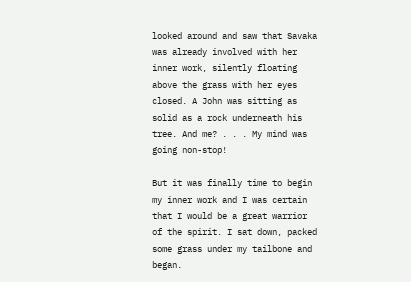looked around and saw that Savaka was already involved with her inner work, silently floating above the grass with her eyes closed. A John was sitting as solid as a rock underneath his tree. And me? . . . My mind was going non-stop!

But it was finally time to begin my inner work and I was certain that I would be a great warrior of the spirit. I sat down, packed some grass under my tailbone and began.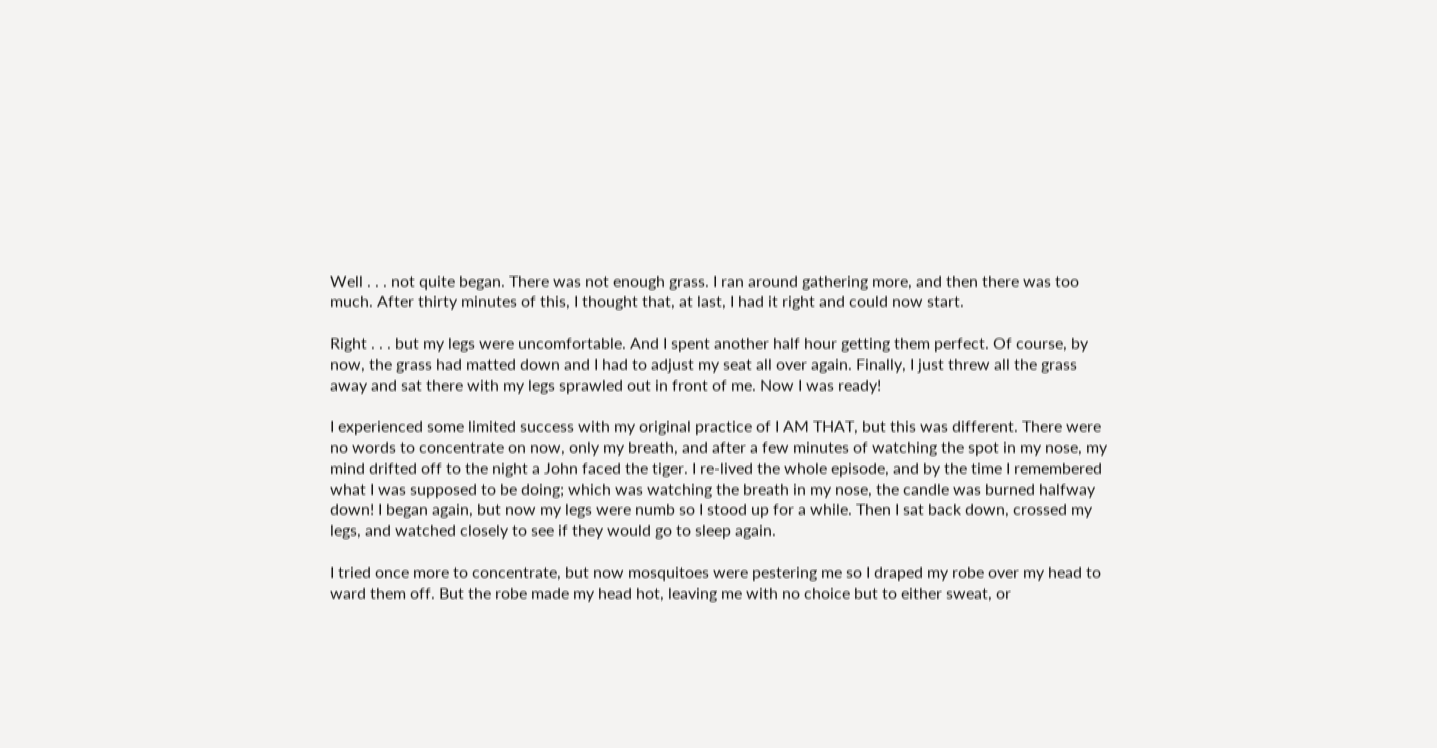Well . . . not quite began. There was not enough grass. I ran around gathering more, and then there was too much. After thirty minutes of this, I thought that, at last, I had it right and could now start.

Right . . . but my legs were uncomfortable. And I spent another half hour getting them perfect. Of course, by now, the grass had matted down and I had to adjust my seat all over again. Finally, I just threw all the grass away and sat there with my legs sprawled out in front of me. Now I was ready!

I experienced some limited success with my original practice of I AM THAT, but this was different. There were no words to concentrate on now, only my breath, and after a few minutes of watching the spot in my nose, my mind drifted off to the night a John faced the tiger. I re-lived the whole episode, and by the time I remembered what I was supposed to be doing; which was watching the breath in my nose, the candle was burned halfway down! I began again, but now my legs were numb so I stood up for a while. Then I sat back down, crossed my legs, and watched closely to see if they would go to sleep again.

I tried once more to concentrate, but now mosquitoes were pestering me so I draped my robe over my head to ward them off. But the robe made my head hot, leaving me with no choice but to either sweat, or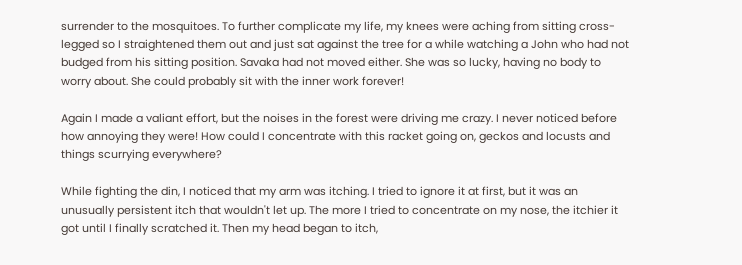surrender to the mosquitoes. To further complicate my life, my knees were aching from sitting cross-legged so I straightened them out and just sat against the tree for a while watching a John who had not budged from his sitting position. Savaka had not moved either. She was so lucky, having no body to worry about. She could probably sit with the inner work forever!

Again I made a valiant effort, but the noises in the forest were driving me crazy. I never noticed before how annoying they were! How could I concentrate with this racket going on, geckos and locusts and things scurrying everywhere?

While fighting the din, I noticed that my arm was itching. I tried to ignore it at first, but it was an unusually persistent itch that wouldn't let up. The more I tried to concentrate on my nose, the itchier it got until I finally scratched it. Then my head began to itch,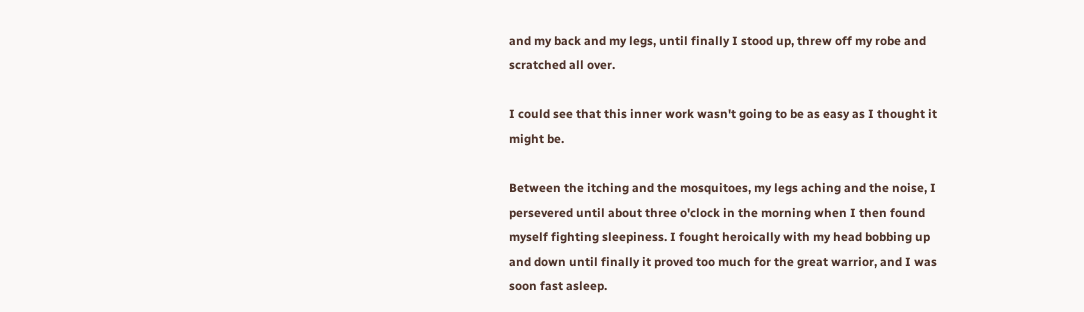and my back and my legs, until finally I stood up, threw off my robe and scratched all over.

I could see that this inner work wasn't going to be as easy as I thought it might be.

Between the itching and the mosquitoes, my legs aching and the noise, I persevered until about three o'clock in the morning when I then found myself fighting sleepiness. I fought heroically with my head bobbing up and down until finally it proved too much for the great warrior, and I was soon fast asleep.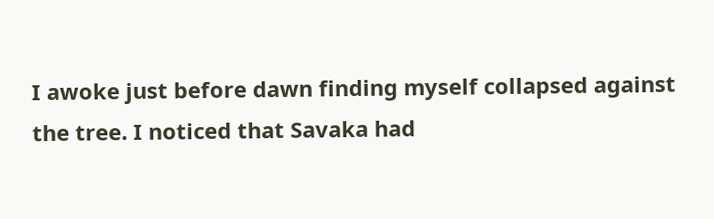I awoke just before dawn finding myself collapsed against the tree. I noticed that Savaka had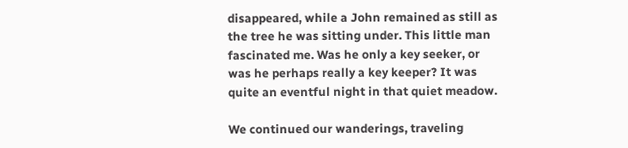disappeared, while a John remained as still as the tree he was sitting under. This little man fascinated me. Was he only a key seeker, or was he perhaps really a key keeper? It was quite an eventful night in that quiet meadow.

We continued our wanderings, traveling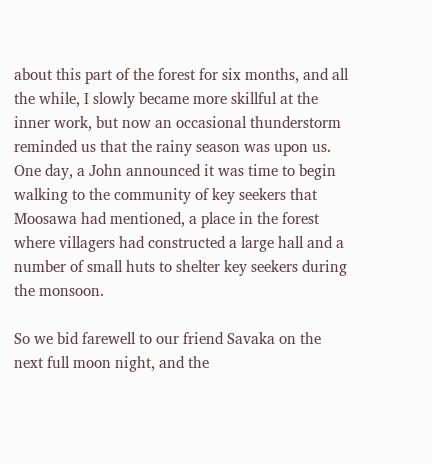about this part of the forest for six months, and all the while, I slowly became more skillful at the inner work, but now an occasional thunderstorm reminded us that the rainy season was upon us. One day, a John announced it was time to begin walking to the community of key seekers that Moosawa had mentioned, a place in the forest where villagers had constructed a large hall and a number of small huts to shelter key seekers during the monsoon.

So we bid farewell to our friend Savaka on the next full moon night, and the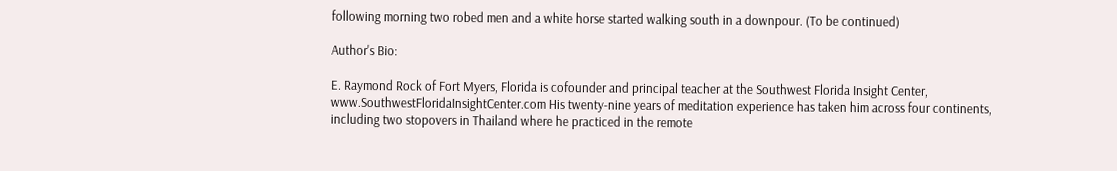following morning two robed men and a white horse started walking south in a downpour. (To be continued)

Author's Bio:

E. Raymond Rock of Fort Myers, Florida is cofounder and principal teacher at the Southwest Florida Insight Center, www.SouthwestFloridaInsightCenter.com His twenty-nine years of meditation experience has taken him across four continents, including two stopovers in Thailand where he practiced in the remote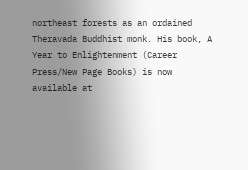northeast forests as an ordained Theravada Buddhist monk. His book, A Year to Enlightenment (Career Press/New Page Books) is now available at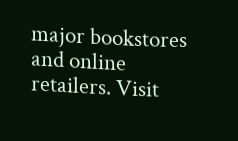major bookstores and online retailers. Visit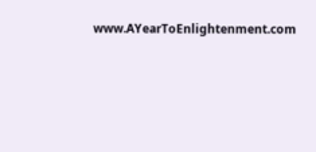www.AYearToEnlightenment.com